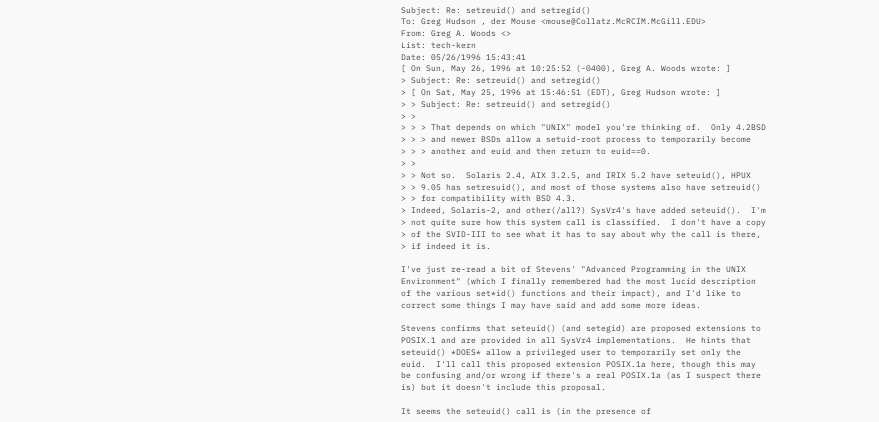Subject: Re: setreuid() and setregid()
To: Greg Hudson , der Mouse <mouse@Collatz.McRCIM.McGill.EDU>
From: Greg A. Woods <>
List: tech-kern
Date: 05/26/1996 15:43:41
[ On Sun, May 26, 1996 at 10:25:52 (-0400), Greg A. Woods wrote: ]
> Subject: Re: setreuid() and setregid()
> [ On Sat, May 25, 1996 at 15:46:51 (EDT), Greg Hudson wrote: ]
> > Subject: Re: setreuid() and setregid()
> >
> > > That depends on which "UNIX" model you're thinking of.  Only 4.2BSD
> > > and newer BSDs allow a setuid-root process to temporarily become
> > > another and euid and then return to euid==0.
> >
> > Not so.  Solaris 2.4, AIX 3.2.5, and IRIX 5.2 have seteuid(), HPUX
> > 9.05 has setresuid(), and most of those systems also have setreuid()
> > for compatibility with BSD 4.3.
> Indeed, Solaris-2, and other(/all?) SysVr4's have added seteuid().  I'm
> not quite sure how this system call is classified.  I don't have a copy
> of the SVID-III to see what it has to say about why the call is there,
> if indeed it is.

I've just re-read a bit of Stevens' "Advanced Programming in the UNIX
Environment" (which I finally remembered had the most lucid description
of the various set*id() functions and their impact), and I'd like to
correct some things I may have said and add some more ideas.

Stevens confirms that seteuid() (and setegid) are proposed extensions to
POSIX.1 and are provided in all SysVr4 implementations.  He hints that
seteuid() *DOES* allow a privileged user to temporarily set only the
euid.  I'll call this proposed extension POSIX.1a here, though this may
be confusing and/or wrong if there's a real POSIX.1a (as I suspect there
is) but it doesn't include this proposal.

It seems the seteuid() call is (in the presence of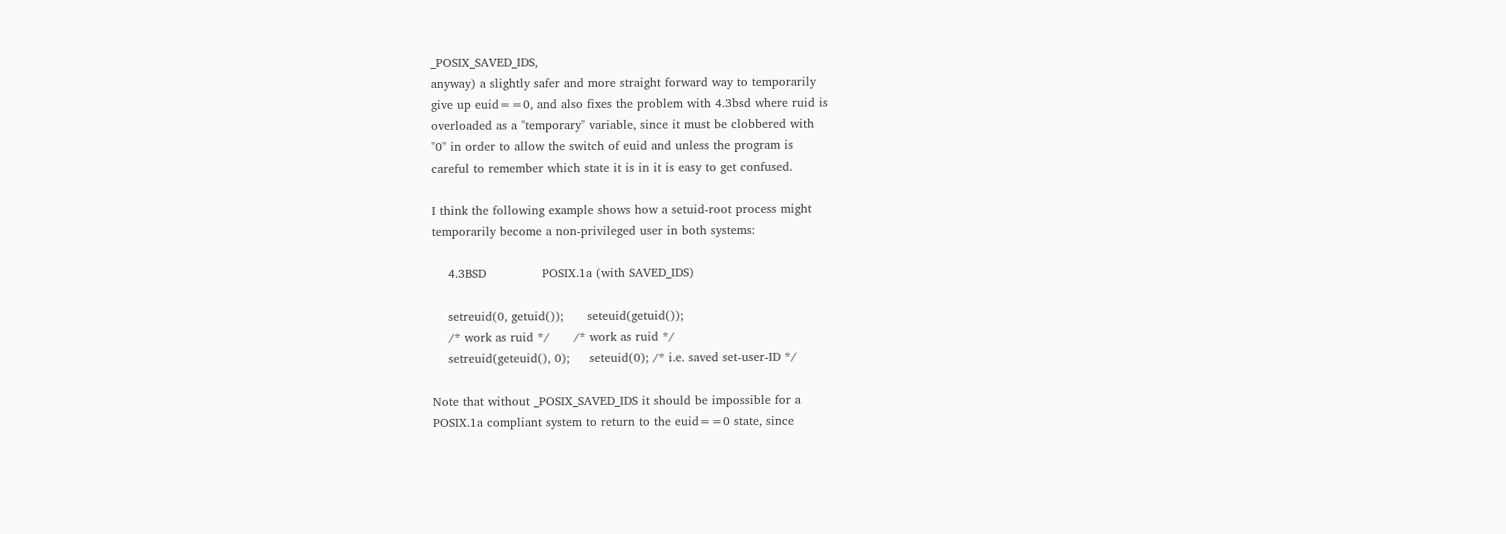_POSIX_SAVED_IDS,
anyway) a slightly safer and more straight forward way to temporarily
give up euid==0, and also fixes the problem with 4.3bsd where ruid is
overloaded as a "temporary" variable, since it must be clobbered with
"0" in order to allow the switch of euid and unless the program is
careful to remember which state it is in it is easy to get confused.

I think the following example shows how a setuid-root process might
temporarily become a non-privileged user in both systems:

    4.3BSD              POSIX.1a (with SAVED_IDS)

    setreuid(0, getuid());      seteuid(getuid());
    /* work as ruid */      /* work as ruid */
    setreuid(geteuid(), 0);     seteuid(0); /* i.e. saved set-user-ID */

Note that without _POSIX_SAVED_IDS it should be impossible for a
POSIX.1a compliant system to return to the euid==0 state, since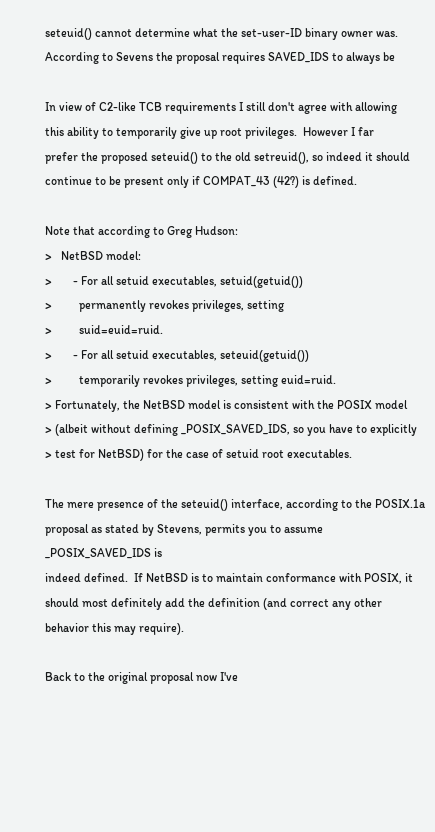seteuid() cannot determine what the set-user-ID binary owner was.
According to Sevens the proposal requires SAVED_IDS to always be

In view of C2-like TCB requirements I still don't agree with allowing
this ability to temporarily give up root privileges.  However I far
prefer the proposed seteuid() to the old setreuid(), so indeed it should
continue to be present only if COMPAT_43 (42?) is defined.

Note that according to Greg Hudson:
>   NetBSD model:
>       - For all setuid executables, setuid(getuid())
>         permanently revokes privileges, setting
>         suid=euid=ruid.
>       - For all setuid executables, seteuid(getuid())
>         temporarily revokes privileges, setting euid=ruid.
> Fortunately, the NetBSD model is consistent with the POSIX model
> (albeit without defining _POSIX_SAVED_IDS, so you have to explicitly
> test for NetBSD) for the case of setuid root executables.

The mere presence of the seteuid() interface, according to the POSIX.1a
proposal as stated by Stevens, permits you to assume _POSIX_SAVED_IDS is
indeed defined.  If NetBSD is to maintain conformance with POSIX, it
should most definitely add the definition (and correct any other
behavior this may require).

Back to the original proposal now I've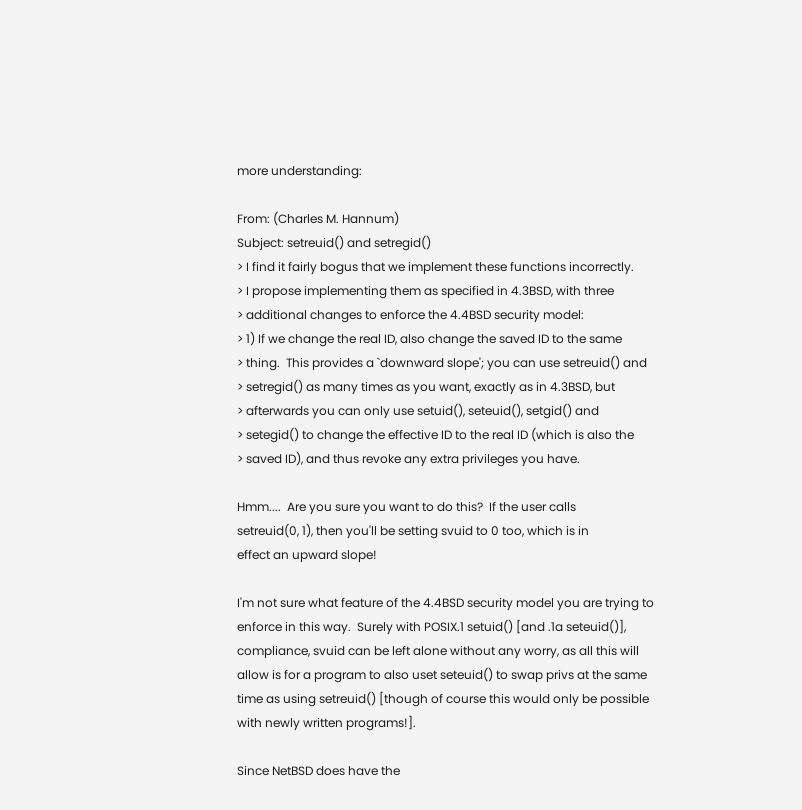more understanding:

From: (Charles M. Hannum)
Subject: setreuid() and setregid()
> I find it fairly bogus that we implement these functions incorrectly.
> I propose implementing them as specified in 4.3BSD, with three
> additional changes to enforce the 4.4BSD security model:
> 1) If we change the real ID, also change the saved ID to the same
> thing.  This provides a `downward slope'; you can use setreuid() and
> setregid() as many times as you want, exactly as in 4.3BSD, but
> afterwards you can only use setuid(), seteuid(), setgid() and
> setegid() to change the effective ID to the real ID (which is also the
> saved ID), and thus revoke any extra privileges you have.

Hmm....  Are you sure you want to do this?  If the user calls
setreuid(0, 1), then you'll be setting svuid to 0 too, which is in
effect an upward slope!

I'm not sure what feature of the 4.4BSD security model you are trying to
enforce in this way.  Surely with POSIX.1 setuid() [and .1a seteuid()],
compliance, svuid can be left alone without any worry, as all this will
allow is for a program to also uset seteuid() to swap privs at the same
time as using setreuid() [though of course this would only be possible
with newly written programs!].

Since NetBSD does have the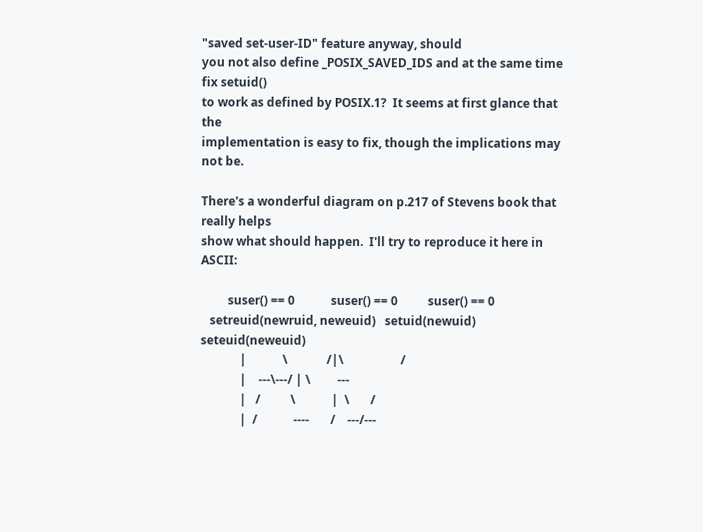"saved set-user-ID" feature anyway, should
you not also define _POSIX_SAVED_IDS and at the same time fix setuid()
to work as defined by POSIX.1?  It seems at first glance that the
implementation is easy to fix, though the implications may not be.

There's a wonderful diagram on p.217 of Stevens book that really helps
show what should happen.  I'll try to reproduce it here in ASCII:

         suser() == 0            suser() == 0          suser() == 0
   setreuid(newruid, neweuid)   setuid(newuid)       seteuid(neweuid)
             |            \             /|\                   /
             |    ---\---/ | \         ---
             |   /          \            |  \       /
             |  /            ----       /    ---/---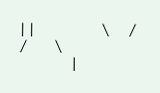| |                 \     /          /       \
             |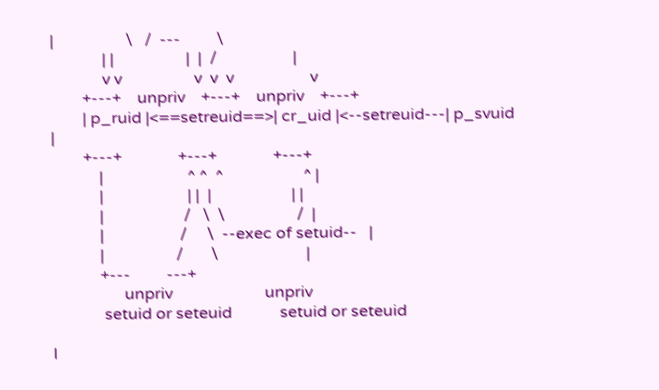|                  \   /  ---         \
             | |                  |  |  /                   |
             v v                  v  v  v                   v
        +---+    unpriv    +---+    unpriv    +---+
        | p_ruid |<==setreuid==>| cr_uid |<--setreuid---| p_svuid |
        +---+              +---+              +---+
            |                     ^ ^  ^                    ^ |
            |                     | |  |                    | |
            |                    /   \  \                  /  |
            |                   /     \  --exec of setuid--   |
            |                  /       \                      |
            +---         ---+
                  unpriv                       unpriv
             setuid or seteuid            setuid or seteuid

I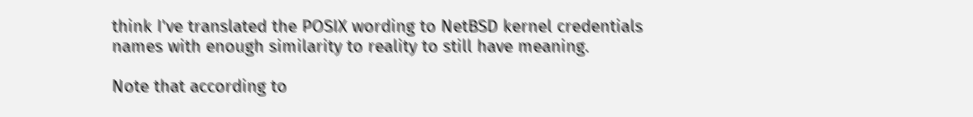think I've translated the POSIX wording to NetBSD kernel credentials
names with enough similarity to reality to still have meaning.

Note that according to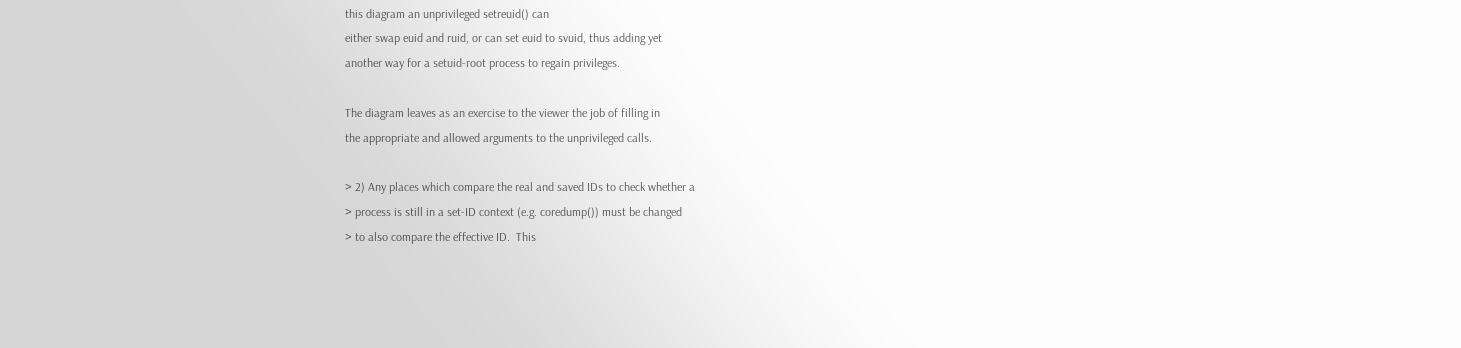this diagram an unprivileged setreuid() can
either swap euid and ruid, or can set euid to svuid, thus adding yet
another way for a setuid-root process to regain privileges.

The diagram leaves as an exercise to the viewer the job of filling in
the appropriate and allowed arguments to the unprivileged calls.

> 2) Any places which compare the real and saved IDs to check whether a
> process is still in a set-ID context (e.g. coredump()) must be changed
> to also compare the effective ID.  This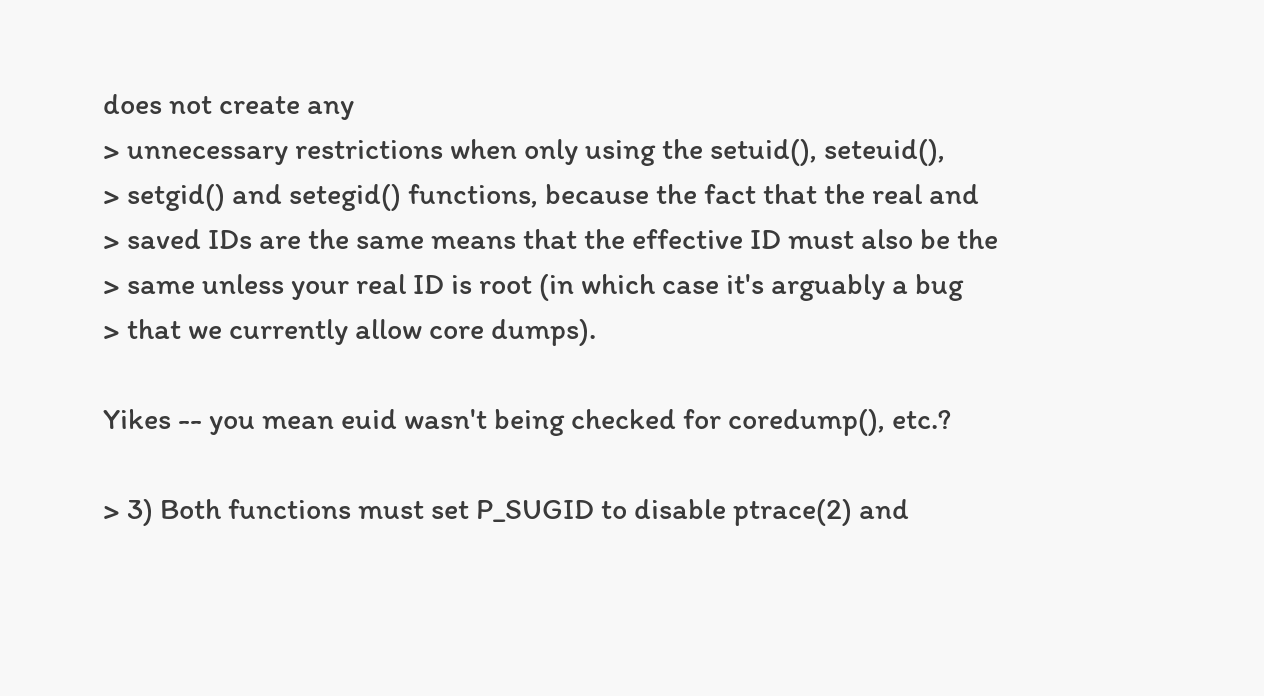does not create any
> unnecessary restrictions when only using the setuid(), seteuid(),
> setgid() and setegid() functions, because the fact that the real and
> saved IDs are the same means that the effective ID must also be the
> same unless your real ID is root (in which case it's arguably a bug
> that we currently allow core dumps).

Yikes -- you mean euid wasn't being checked for coredump(), etc.?

> 3) Both functions must set P_SUGID to disable ptrace(2) and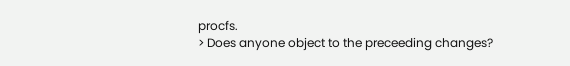procfs.
> Does anyone object to the preceeding changes?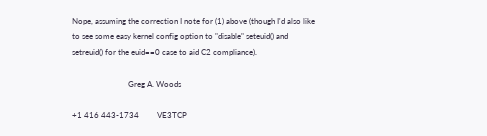Nope, assuming the correction I note for (1) above (though I'd also like
to see some easy kernel config option to "disable" seteuid() and
setreuid() for the euid==0 case to aid C2 compliance).

                            Greg A. Woods

+1 416 443-1734         VE3TCP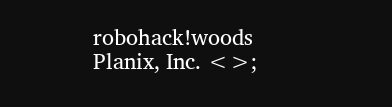robohack!woods
Planix, Inc. <>;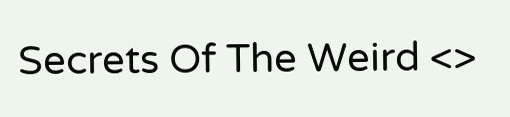Secrets Of The Weird <>